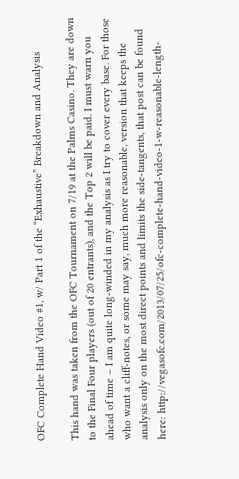OFC Complete Hand Video #1, w/ Part 1 of the “Exhaustive” Breakdown and Analysis

This hand was taken from the OFC Tournament on 7/19 at the Palms Casino. They are down to the Final Four players (out of 20 entrants), and the Top 2 will be paid. I must warn you ahead of time – I am quite long-winded in my analysis as I try to cover every base. For those who want a cliff-notes, or some may say, much more reasonable, version that keeps the analysis only on the most direct points and limits the side-tangents, that post can be found here: http://vegasofc.com/2013/07/25/ofc-complete-hand-video-1-w-reasonable-length-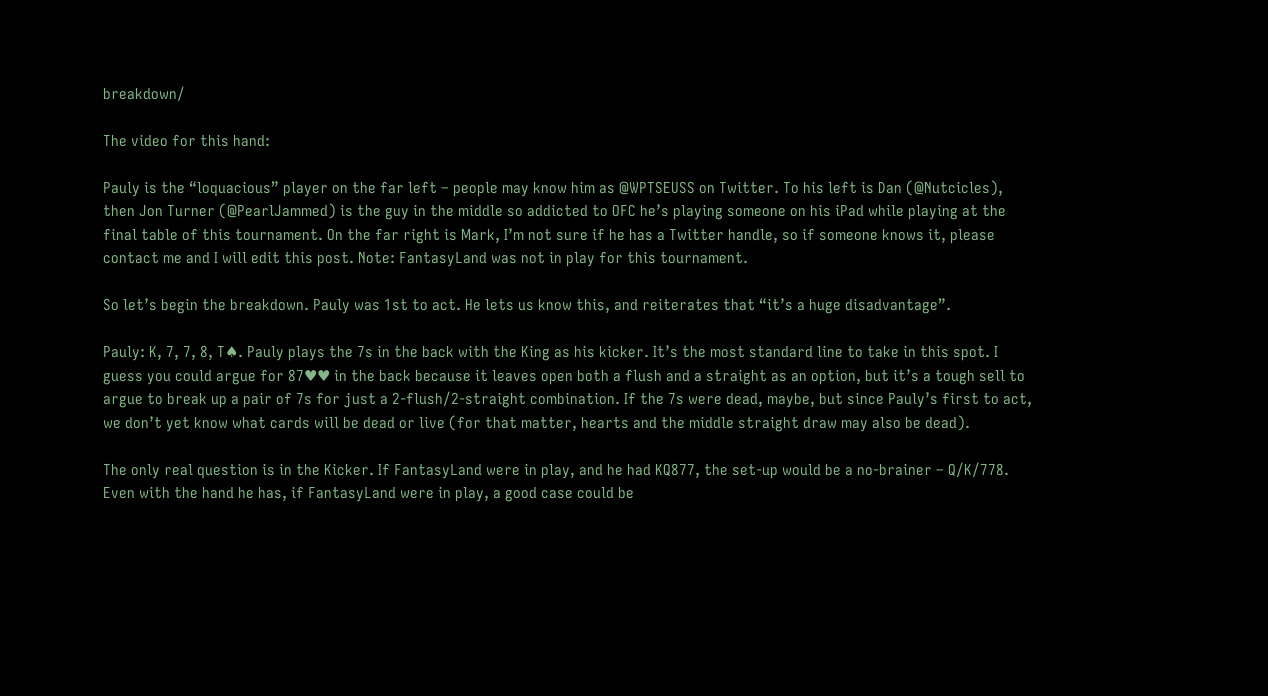breakdown/

The video for this hand:

Pauly is the “loquacious” player on the far left – people may know him as @WPTSEUSS on Twitter. To his left is Dan (@Nutcicles), then Jon Turner (@PearlJammed) is the guy in the middle so addicted to OFC he’s playing someone on his iPad while playing at the final table of this tournament. On the far right is Mark, I’m not sure if he has a Twitter handle, so if someone knows it, please contact me and I will edit this post. Note: FantasyLand was not in play for this tournament.

So let’s begin the breakdown. Pauly was 1st to act. He lets us know this, and reiterates that “it’s a huge disadvantage”.

Pauly: K, 7, 7, 8, T♠. Pauly plays the 7s in the back with the King as his kicker. It’s the most standard line to take in this spot. I guess you could argue for 87♥♥ in the back because it leaves open both a flush and a straight as an option, but it’s a tough sell to argue to break up a pair of 7s for just a 2-flush/2-straight combination. If the 7s were dead, maybe, but since Pauly’s first to act, we don’t yet know what cards will be dead or live (for that matter, hearts and the middle straight draw may also be dead).

The only real question is in the Kicker. If FantasyLand were in play, and he had KQ877, the set-up would be a no-brainer – Q/K/778. Even with the hand he has, if FantasyLand were in play, a good case could be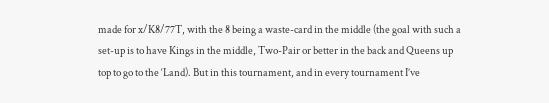made for x/K8/77T, with the 8 being a waste-card in the middle (the goal with such a set-up is to have Kings in the middle, Two-Pair or better in the back and Queens up top to go to the ‘Land). But in this tournament, and in every tournament I’ve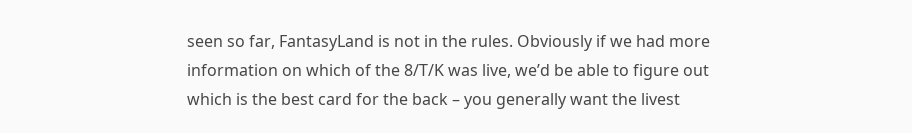seen so far, FantasyLand is not in the rules. Obviously if we had more information on which of the 8/T/K was live, we’d be able to figure out which is the best card for the back – you generally want the livest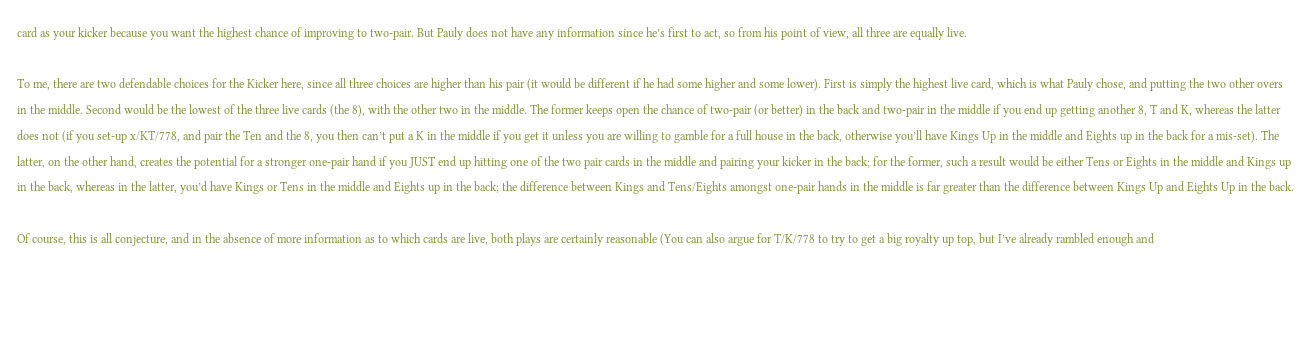card as your kicker because you want the highest chance of improving to two-pair. But Pauly does not have any information since he’s first to act, so from his point of view, all three are equally live.

To me, there are two defendable choices for the Kicker here, since all three choices are higher than his pair (it would be different if he had some higher and some lower). First is simply the highest live card, which is what Pauly chose, and putting the two other overs in the middle. Second would be the lowest of the three live cards (the 8), with the other two in the middle. The former keeps open the chance of two-pair (or better) in the back and two-pair in the middle if you end up getting another 8, T and K, whereas the latter does not (if you set-up x/KT/778, and pair the Ten and the 8, you then can’t put a K in the middle if you get it unless you are willing to gamble for a full house in the back, otherwise you’ll have Kings Up in the middle and Eights up in the back for a mis-set). The latter, on the other hand, creates the potential for a stronger one-pair hand if you JUST end up hitting one of the two pair cards in the middle and pairing your kicker in the back; for the former, such a result would be either Tens or Eights in the middle and Kings up in the back, whereas in the latter, you’d have Kings or Tens in the middle and Eights up in the back; the difference between Kings and Tens/Eights amongst one-pair hands in the middle is far greater than the difference between Kings Up and Eights Up in the back.

Of course, this is all conjecture, and in the absence of more information as to which cards are live, both plays are certainly reasonable (You can also argue for T/K/778 to try to get a big royalty up top, but I’ve already rambled enough and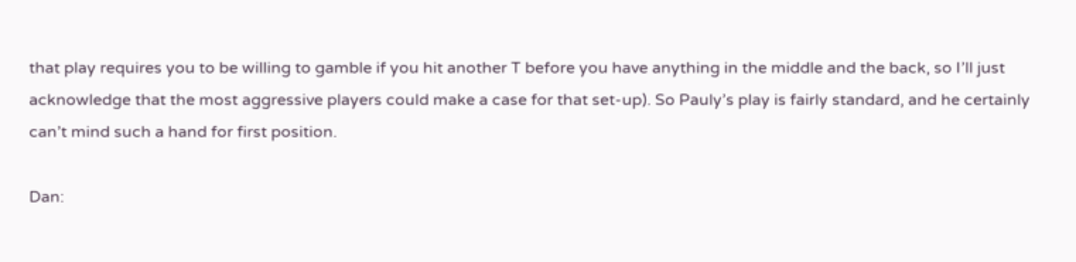that play requires you to be willing to gamble if you hit another T before you have anything in the middle and the back, so I’ll just acknowledge that the most aggressive players could make a case for that set-up). So Pauly’s play is fairly standard, and he certainly can’t mind such a hand for first position.

Dan: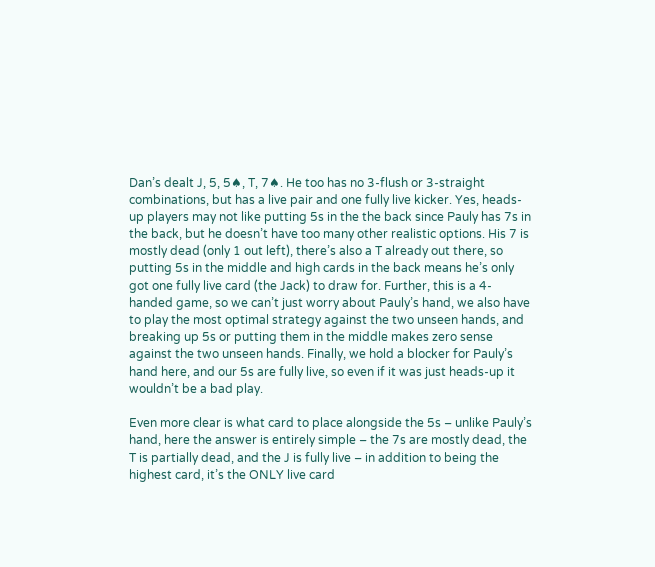Dan’s dealt J, 5, 5♠, T, 7♠. He too has no 3-flush or 3-straight combinations, but has a live pair and one fully live kicker. Yes, heads-up players may not like putting 5s in the the back since Pauly has 7s in the back, but he doesn’t have too many other realistic options. His 7 is mostly dead (only 1 out left), there’s also a T already out there, so putting 5s in the middle and high cards in the back means he’s only got one fully live card (the Jack) to draw for. Further, this is a 4-handed game, so we can’t just worry about Pauly’s hand, we also have to play the most optimal strategy against the two unseen hands, and breaking up 5s or putting them in the middle makes zero sense against the two unseen hands. Finally, we hold a blocker for Pauly’s hand here, and our 5s are fully live, so even if it was just heads-up it wouldn’t be a bad play.

Even more clear is what card to place alongside the 5s – unlike Pauly’s hand, here the answer is entirely simple – the 7s are mostly dead, the T is partially dead, and the J is fully live – in addition to being the highest card, it’s the ONLY live card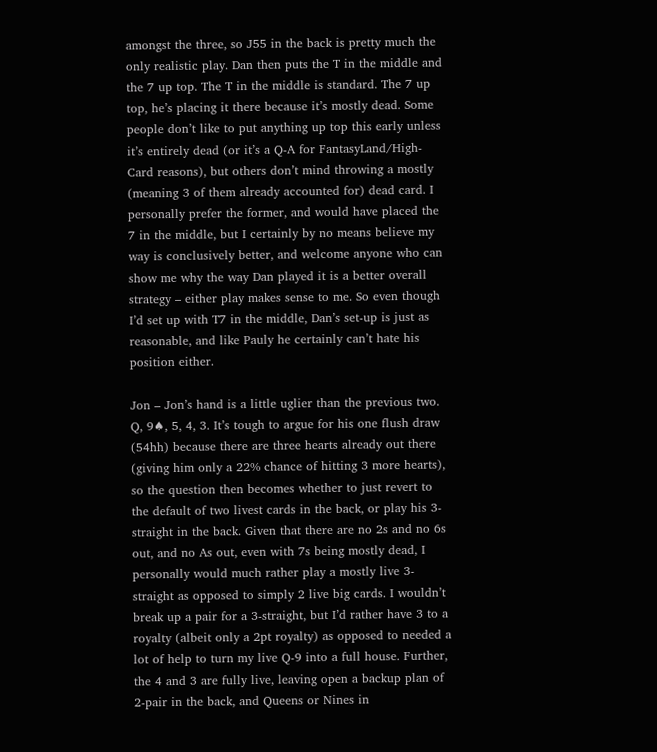amongst the three, so J55 in the back is pretty much the only realistic play. Dan then puts the T in the middle and the 7 up top. The T in the middle is standard. The 7 up top, he’s placing it there because it’s mostly dead. Some people don’t like to put anything up top this early unless it’s entirely dead (or it’s a Q-A for FantasyLand/High-Card reasons), but others don’t mind throwing a mostly (meaning 3 of them already accounted for) dead card. I personally prefer the former, and would have placed the 7 in the middle, but I certainly by no means believe my way is conclusively better, and welcome anyone who can show me why the way Dan played it is a better overall strategy – either play makes sense to me. So even though I’d set up with T7 in the middle, Dan’s set-up is just as reasonable, and like Pauly he certainly can’t hate his position either.

Jon – Jon’s hand is a little uglier than the previous two. Q, 9♠, 5, 4, 3. It’s tough to argue for his one flush draw (54hh) because there are three hearts already out there (giving him only a 22% chance of hitting 3 more hearts), so the question then becomes whether to just revert to the default of two livest cards in the back, or play his 3-straight in the back. Given that there are no 2s and no 6s out, and no As out, even with 7s being mostly dead, I personally would much rather play a mostly live 3-straight as opposed to simply 2 live big cards. I wouldn’t break up a pair for a 3-straight, but I’d rather have 3 to a royalty (albeit only a 2pt royalty) as opposed to needed a lot of help to turn my live Q-9 into a full house. Further, the 4 and 3 are fully live, leaving open a backup plan of 2-pair in the back, and Queens or Nines in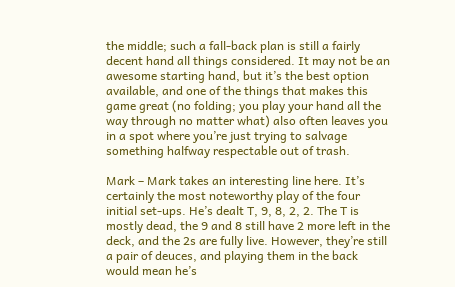the middle; such a fall-back plan is still a fairly decent hand all things considered. It may not be an awesome starting hand, but it’s the best option available, and one of the things that makes this game great (no folding; you play your hand all the way through no matter what) also often leaves you in a spot where you’re just trying to salvage something halfway respectable out of trash.

Mark – Mark takes an interesting line here. It’s certainly the most noteworthy play of the four initial set-ups. He’s dealt T, 9, 8, 2, 2. The T is mostly dead, the 9 and 8 still have 2 more left in the deck, and the 2s are fully live. However, they’re still a pair of deuces, and playing them in the back would mean he’s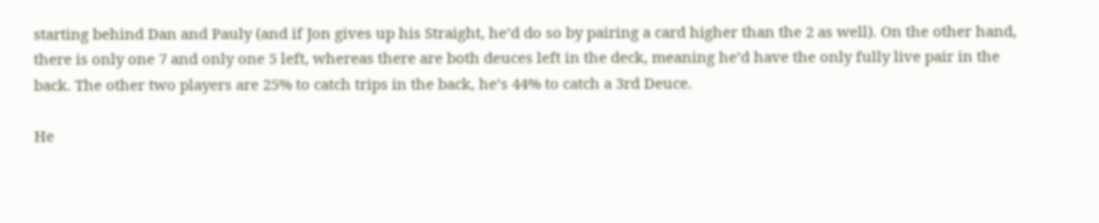starting behind Dan and Pauly (and if Jon gives up his Straight, he’d do so by pairing a card higher than the 2 as well). On the other hand, there is only one 7 and only one 5 left, whereas there are both deuces left in the deck, meaning he’d have the only fully live pair in the back. The other two players are 25% to catch trips in the back, he’s 44% to catch a 3rd Deuce.

He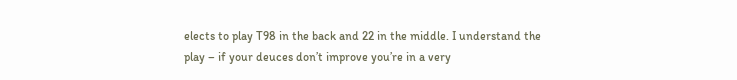elects to play T98 in the back and 22 in the middle. I understand the play – if your deuces don’t improve you’re in a very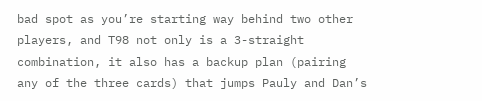bad spot as you’re starting way behind two other players, and T98 not only is a 3-straight combination, it also has a backup plan (pairing any of the three cards) that jumps Pauly and Dan’s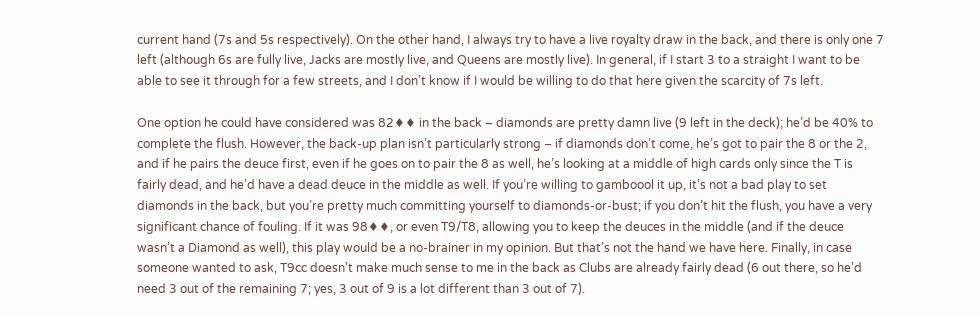current hand (7s and 5s respectively). On the other hand, I always try to have a live royalty draw in the back, and there is only one 7 left (although 6s are fully live, Jacks are mostly live, and Queens are mostly live). In general, if I start 3 to a straight I want to be able to see it through for a few streets, and I don’t know if I would be willing to do that here given the scarcity of 7s left.

One option he could have considered was 82♦♦ in the back – diamonds are pretty damn live (9 left in the deck); he’d be 40% to complete the flush. However, the back-up plan isn’t particularly strong – if diamonds don’t come, he’s got to pair the 8 or the 2, and if he pairs the deuce first, even if he goes on to pair the 8 as well, he’s looking at a middle of high cards only since the T is fairly dead, and he’d have a dead deuce in the middle as well. If you’re willing to gamboool it up, it’s not a bad play to set diamonds in the back, but you’re pretty much committing yourself to diamonds-or-bust; if you don’t hit the flush, you have a very significant chance of fouling. If it was 98♦♦, or even T9/T8, allowing you to keep the deuces in the middle (and if the deuce wasn’t a Diamond as well), this play would be a no-brainer in my opinion. But that’s not the hand we have here. Finally, in case someone wanted to ask, T9cc doesn’t make much sense to me in the back as Clubs are already fairly dead (6 out there, so he’d need 3 out of the remaining 7; yes, 3 out of 9 is a lot different than 3 out of 7).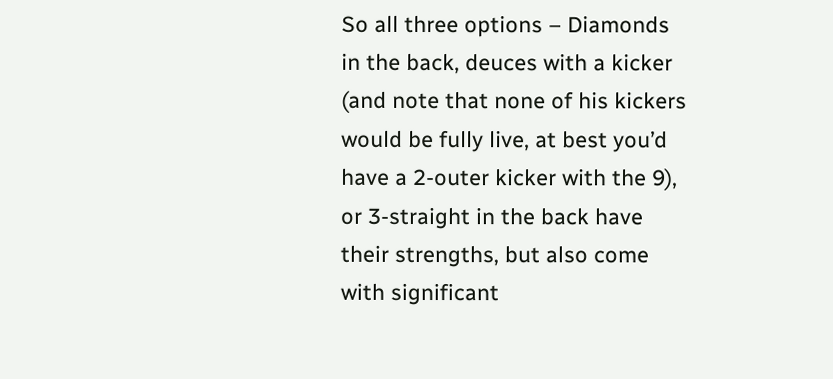So all three options – Diamonds in the back, deuces with a kicker (and note that none of his kickers would be fully live, at best you’d have a 2-outer kicker with the 9), or 3-straight in the back have their strengths, but also come with significant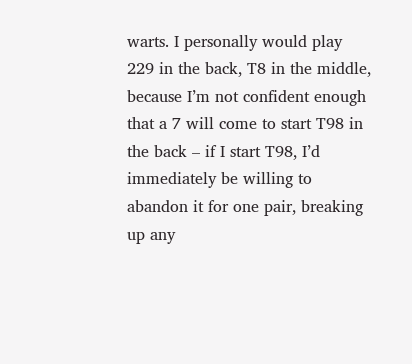warts. I personally would play 229 in the back, T8 in the middle, because I’m not confident enough that a 7 will come to start T98 in the back – if I start T98, I’d immediately be willing to abandon it for one pair, breaking up any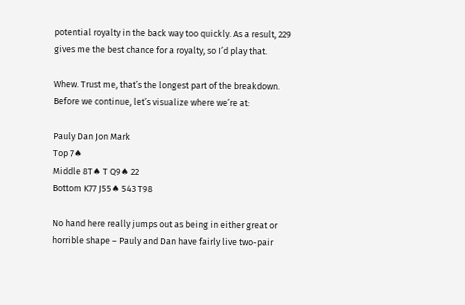potential royalty in the back way too quickly. As a result, 229 gives me the best chance for a royalty, so I’d play that.

Whew. Trust me, that’s the longest part of the breakdown. Before we continue, let’s visualize where we’re at:

Pauly Dan Jon Mark
Top 7♠
Middle 8T♠ T Q9♠ 22
Bottom K77 J55♠ 543 T98

No hand here really jumps out as being in either great or horrible shape – Pauly and Dan have fairly live two-pair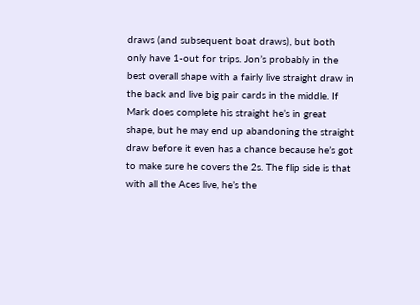draws (and subsequent boat draws), but both only have 1-out for trips. Jon’s probably in the best overall shape with a fairly live straight draw in the back and live big pair cards in the middle. If Mark does complete his straight he’s in great shape, but he may end up abandoning the straight draw before it even has a chance because he’s got to make sure he covers the 2s. The flip side is that with all the Aces live, he’s the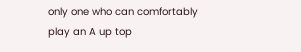only one who can comfortably play an A up top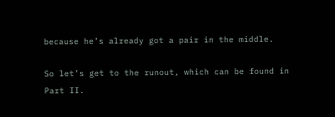because he’s already got a pair in the middle.

So let’s get to the runout, which can be found in Part II.